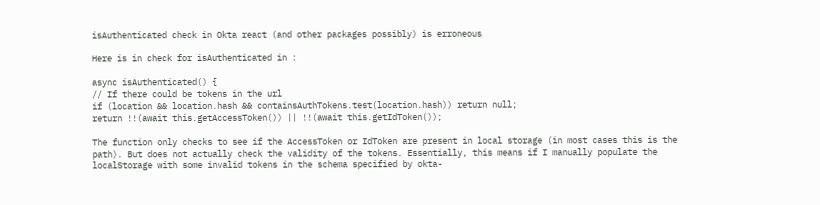isAuthenticated check in Okta react (and other packages possibly) is erroneous

Here is in check for isAuthenticated in :

async isAuthenticated() {
// If there could be tokens in the url
if (location && location.hash && containsAuthTokens.test(location.hash)) return null;
return !!(await this.getAccessToken()) || !!(await this.getIdToken());

The function only checks to see if the AccessToken or IdToken are present in local storage (in most cases this is the path). But does not actually check the validity of the tokens. Essentially, this means if I manually populate the localStorage with some invalid tokens in the schema specified by okta-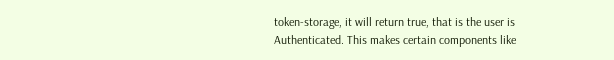token-storage, it will return true, that is the user is Authenticated. This makes certain components like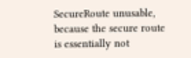SecureRoute unusable, because the secure route is essentially not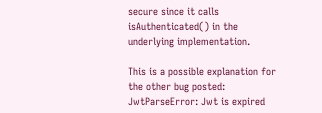secure since it calls isAuthenticated() in the underlying implementation.

This is a possible explanation for the other bug posted: JwtParseError: Jwt is expired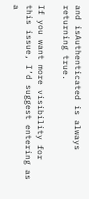and isAuthenticated is always returning true.

If you want more visibility for this issue, I’d suggest entering as a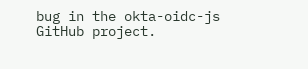bug in the okta-oidc-js GitHub project.